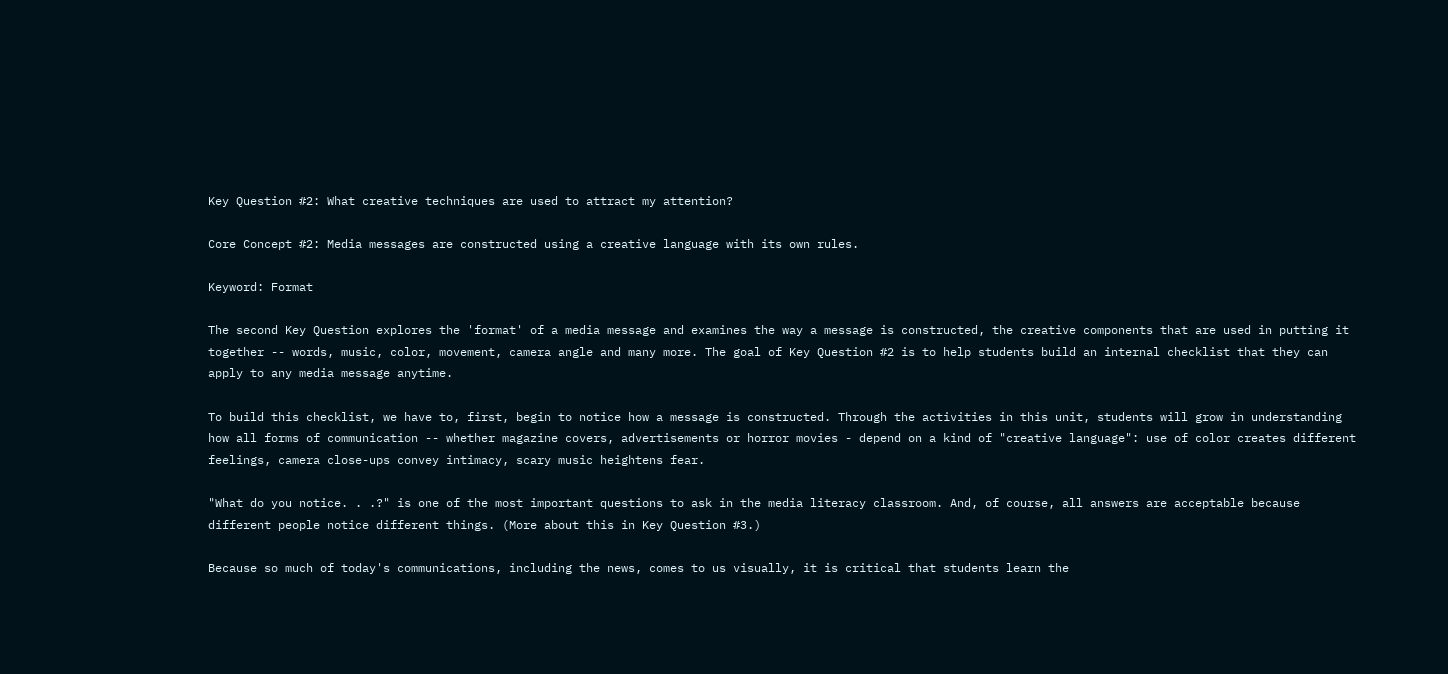Key Question #2: What creative techniques are used to attract my attention?

Core Concept #2: Media messages are constructed using a creative language with its own rules.

Keyword: Format

The second Key Question explores the 'format' of a media message and examines the way a message is constructed, the creative components that are used in putting it together -- words, music, color, movement, camera angle and many more. The goal of Key Question #2 is to help students build an internal checklist that they can apply to any media message anytime.

To build this checklist, we have to, first, begin to notice how a message is constructed. Through the activities in this unit, students will grow in understanding how all forms of communication -- whether magazine covers, advertisements or horror movies - depend on a kind of "creative language": use of color creates different feelings, camera close-ups convey intimacy, scary music heightens fear.

"What do you notice. . .?" is one of the most important questions to ask in the media literacy classroom. And, of course, all answers are acceptable because different people notice different things. (More about this in Key Question #3.)

Because so much of today's communications, including the news, comes to us visually, it is critical that students learn the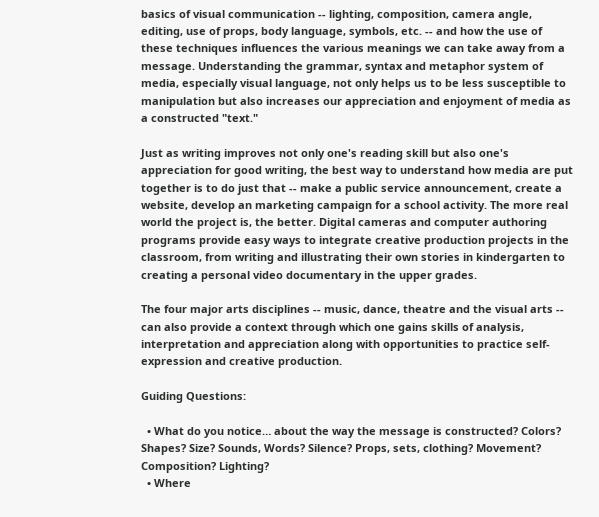basics of visual communication -- lighting, composition, camera angle, editing, use of props, body language, symbols, etc. -- and how the use of these techniques influences the various meanings we can take away from a message. Understanding the grammar, syntax and metaphor system of media, especially visual language, not only helps us to be less susceptible to manipulation but also increases our appreciation and enjoyment of media as a constructed "text."

Just as writing improves not only one's reading skill but also one's appreciation for good writing, the best way to understand how media are put together is to do just that -- make a public service announcement, create a website, develop an marketing campaign for a school activity. The more real world the project is, the better. Digital cameras and computer authoring programs provide easy ways to integrate creative production projects in the classroom, from writing and illustrating their own stories in kindergarten to creating a personal video documentary in the upper grades.

The four major arts disciplines -- music, dance, theatre and the visual arts -- can also provide a context through which one gains skills of analysis, interpretation and appreciation along with opportunities to practice self-expression and creative production.

Guiding Questions:

  • What do you notice… about the way the message is constructed? Colors? Shapes? Size? Sounds, Words? Silence? Props, sets, clothing? Movement? Composition? Lighting?
  • Where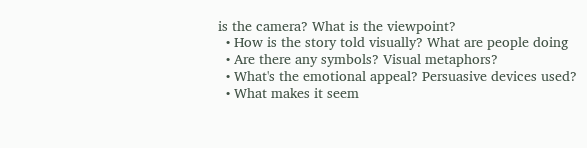is the camera? What is the viewpoint?
  • How is the story told visually? What are people doing
  • Are there any symbols? Visual metaphors?
  • What's the emotional appeal? Persuasive devices used?
  • What makes it seem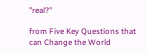"real?"

from Five Key Questions that can Change the World